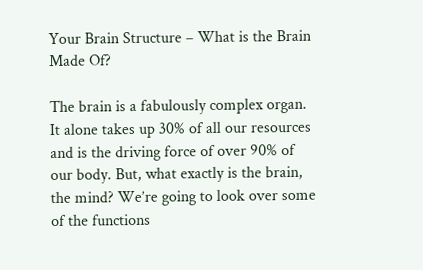Your Brain Structure – What is the Brain Made Of?

The brain is a fabulously complex organ. It alone takes up 30% of all our resources and is the driving force of over 90% of our body. But, what exactly is the brain, the mind? We’re going to look over some of the functions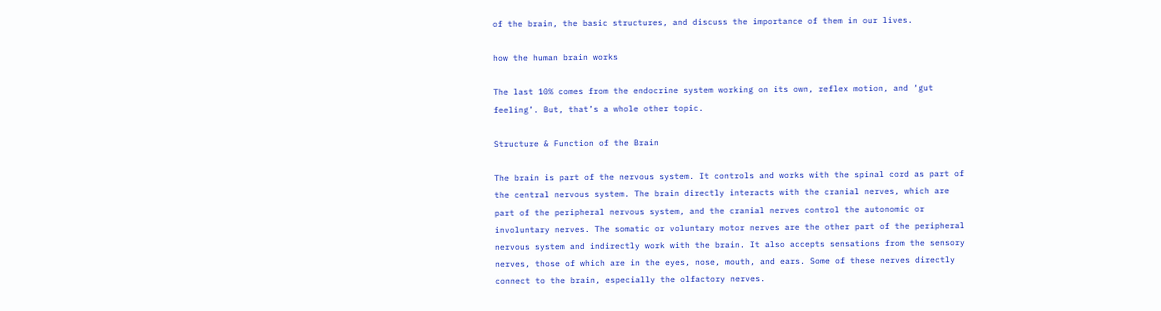of the brain, the basic structures, and discuss the importance of them in our lives.

how the human brain works

The last 10% comes from the endocrine system working on its own, reflex motion, and ‘gut feeling’. But, that’s a whole other topic.

Structure & Function of the Brain

The brain is part of the nervous system. It controls and works with the spinal cord as part of the central nervous system. The brain directly interacts with the cranial nerves, which are part of the peripheral nervous system, and the cranial nerves control the autonomic or involuntary nerves. The somatic or voluntary motor nerves are the other part of the peripheral nervous system and indirectly work with the brain. It also accepts sensations from the sensory nerves, those of which are in the eyes, nose, mouth, and ears. Some of these nerves directly connect to the brain, especially the olfactory nerves.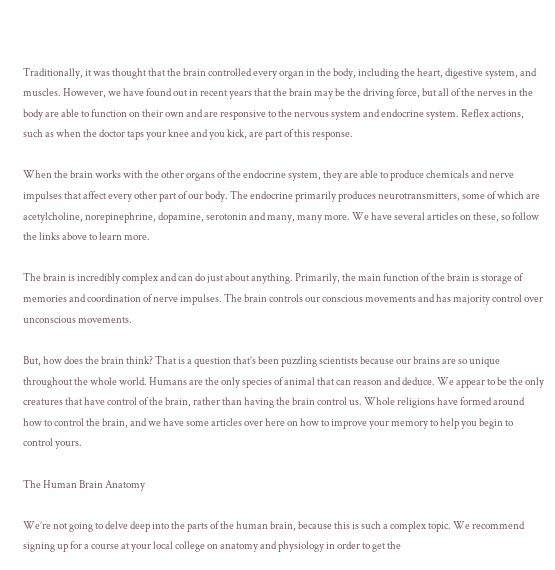Traditionally, it was thought that the brain controlled every organ in the body, including the heart, digestive system, and muscles. However, we have found out in recent years that the brain may be the driving force, but all of the nerves in the body are able to function on their own and are responsive to the nervous system and endocrine system. Reflex actions, such as when the doctor taps your knee and you kick, are part of this response.

When the brain works with the other organs of the endocrine system, they are able to produce chemicals and nerve impulses that affect every other part of our body. The endocrine primarily produces neurotransmitters, some of which are acetylcholine, norepinephrine, dopamine, serotonin and many, many more. We have several articles on these, so follow the links above to learn more.

The brain is incredibly complex and can do just about anything. Primarily, the main function of the brain is storage of memories and coordination of nerve impulses. The brain controls our conscious movements and has majority control over unconscious movements.

But, how does the brain think? That is a question that’s been puzzling scientists because our brains are so unique throughout the whole world. Humans are the only species of animal that can reason and deduce. We appear to be the only creatures that have control of the brain, rather than having the brain control us. Whole religions have formed around how to control the brain, and we have some articles over here on how to improve your memory to help you begin to control yours.

The Human Brain Anatomy

We’re not going to delve deep into the parts of the human brain, because this is such a complex topic. We recommend signing up for a course at your local college on anatomy and physiology in order to get the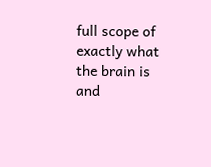full scope of exactly what the brain is and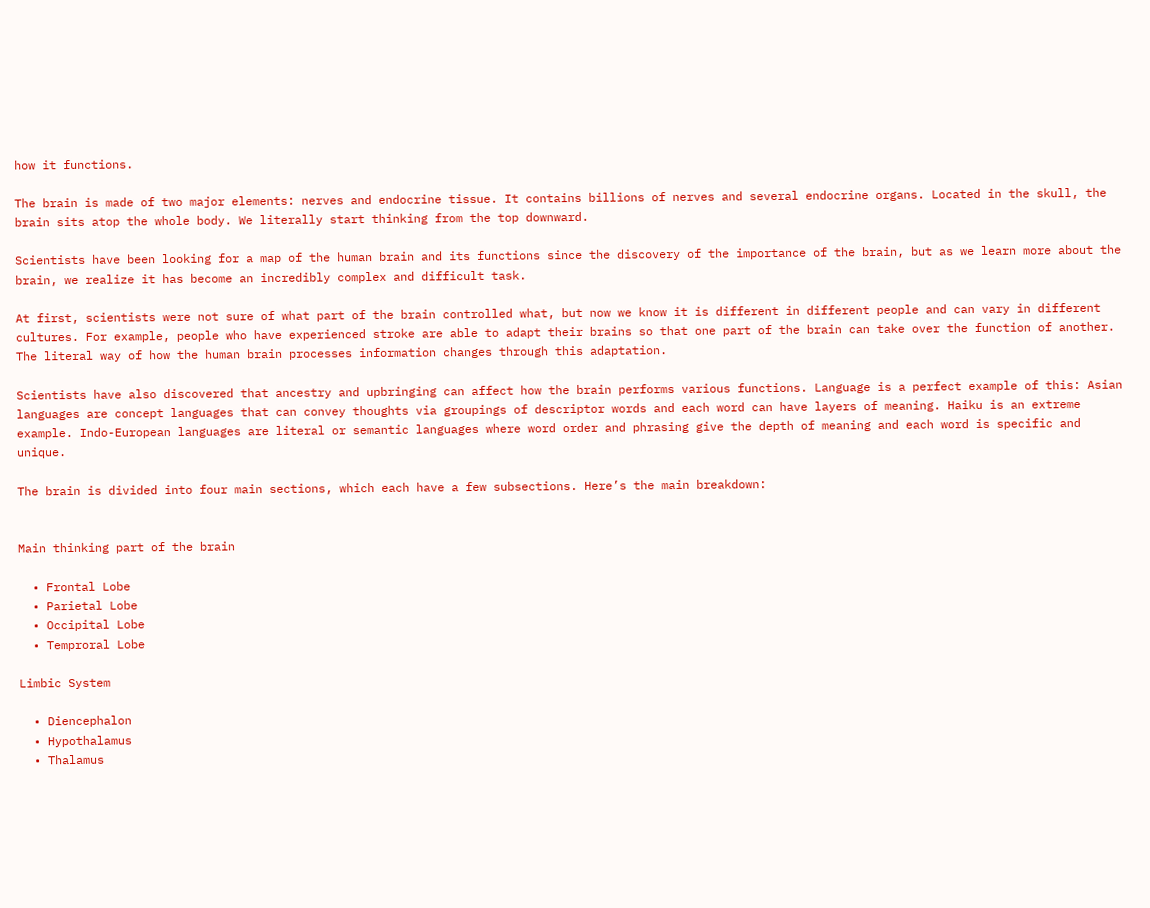how it functions.

The brain is made of two major elements: nerves and endocrine tissue. It contains billions of nerves and several endocrine organs. Located in the skull, the brain sits atop the whole body. We literally start thinking from the top downward.

Scientists have been looking for a map of the human brain and its functions since the discovery of the importance of the brain, but as we learn more about the brain, we realize it has become an incredibly complex and difficult task.

At first, scientists were not sure of what part of the brain controlled what, but now we know it is different in different people and can vary in different cultures. For example, people who have experienced stroke are able to adapt their brains so that one part of the brain can take over the function of another. The literal way of how the human brain processes information changes through this adaptation.

Scientists have also discovered that ancestry and upbringing can affect how the brain performs various functions. Language is a perfect example of this: Asian languages are concept languages that can convey thoughts via groupings of descriptor words and each word can have layers of meaning. Haiku is an extreme example. Indo-European languages are literal or semantic languages where word order and phrasing give the depth of meaning and each word is specific and unique.

The brain is divided into four main sections, which each have a few subsections. Here’s the main breakdown:


Main thinking part of the brain

  • Frontal Lobe
  • Parietal Lobe
  • Occipital Lobe
  • Temproral Lobe

Limbic System

  • Diencephalon
  • Hypothalamus
  • Thalamus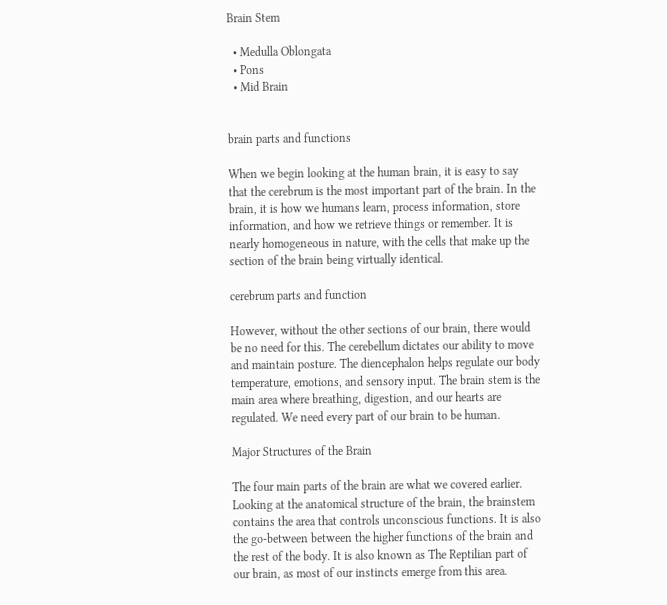Brain Stem

  • Medulla Oblongata
  • Pons
  • Mid Brain


brain parts and functions

When we begin looking at the human brain, it is easy to say that the cerebrum is the most important part of the brain. In the brain, it is how we humans learn, process information, store information, and how we retrieve things or remember. It is nearly homogeneous in nature, with the cells that make up the section of the brain being virtually identical.

cerebrum parts and function

However, without the other sections of our brain, there would be no need for this. The cerebellum dictates our ability to move and maintain posture. The diencephalon helps regulate our body temperature, emotions, and sensory input. The brain stem is the main area where breathing, digestion, and our hearts are regulated. We need every part of our brain to be human.

Major Structures of the Brain

The four main parts of the brain are what we covered earlier. Looking at the anatomical structure of the brain, the brainstem contains the area that controls unconscious functions. It is also the go-between between the higher functions of the brain and the rest of the body. It is also known as The Reptilian part of our brain, as most of our instincts emerge from this area.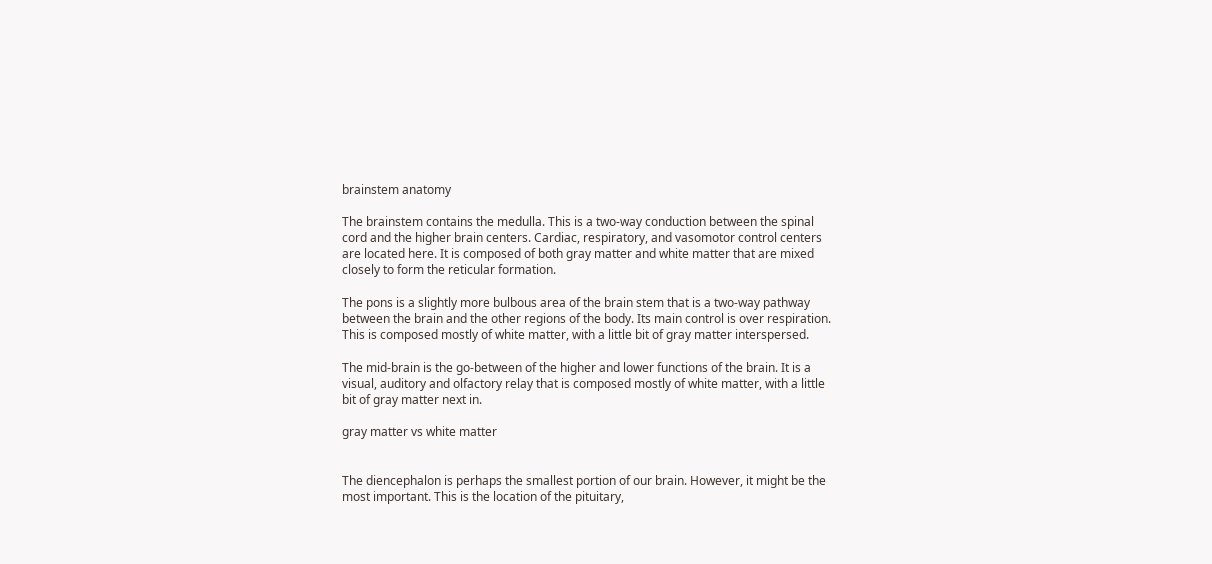brainstem anatomy

The brainstem contains the medulla. This is a two-way conduction between the spinal cord and the higher brain centers. Cardiac, respiratory, and vasomotor control centers are located here. It is composed of both gray matter and white matter that are mixed closely to form the reticular formation.

The pons is a slightly more bulbous area of the brain stem that is a two-way pathway between the brain and the other regions of the body. Its main control is over respiration. This is composed mostly of white matter, with a little bit of gray matter interspersed.

The mid-brain is the go-between of the higher and lower functions of the brain. It is a visual, auditory and olfactory relay that is composed mostly of white matter, with a little bit of gray matter next in.

gray matter vs white matter


The diencephalon is perhaps the smallest portion of our brain. However, it might be the most important. This is the location of the pituitary,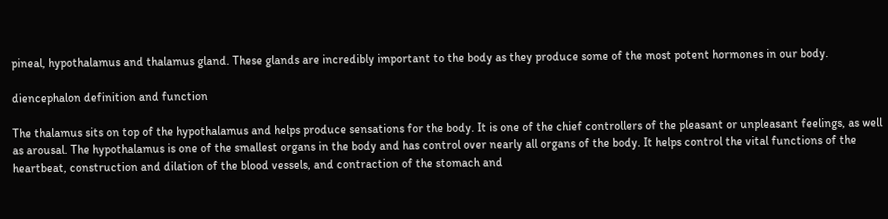pineal, hypothalamus and thalamus gland. These glands are incredibly important to the body as they produce some of the most potent hormones in our body.

diencephalon definition and function

The thalamus sits on top of the hypothalamus and helps produce sensations for the body. It is one of the chief controllers of the pleasant or unpleasant feelings, as well as arousal. The hypothalamus is one of the smallest organs in the body and has control over nearly all organs of the body. It helps control the vital functions of the heartbeat, construction and dilation of the blood vessels, and contraction of the stomach and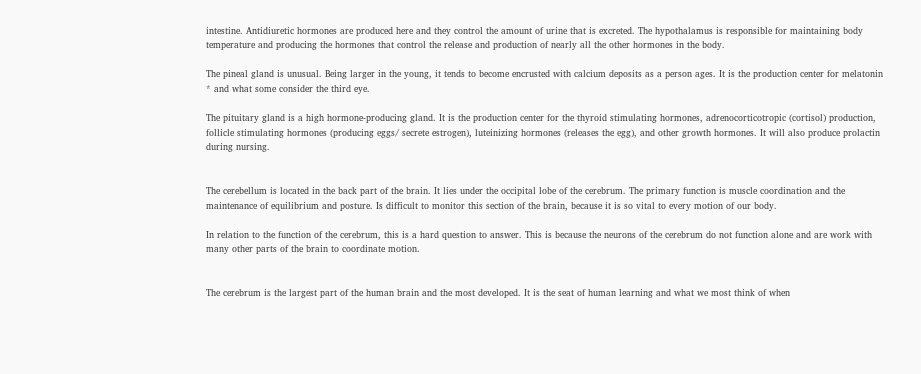intestine. Antidiuretic hormones are produced here and they control the amount of urine that is excreted. The hypothalamus is responsible for maintaining body temperature and producing the hormones that control the release and production of nearly all the other hormones in the body.

The pineal gland is unusual. Being larger in the young, it tends to become encrusted with calcium deposits as a person ages. It is the production center for melatonin * and what some consider the third eye.

The pituitary gland is a high hormone-producing gland. It is the production center for the thyroid stimulating hormones, adrenocorticotropic (cortisol) production, follicle stimulating hormones (producing eggs/ secrete estrogen), luteinizing hormones (releases the egg), and other growth hormones. It will also produce prolactin during nursing.


The cerebellum is located in the back part of the brain. It lies under the occipital lobe of the cerebrum. The primary function is muscle coordination and the maintenance of equilibrium and posture. Is difficult to monitor this section of the brain, because it is so vital to every motion of our body.

In relation to the function of the cerebrum, this is a hard question to answer. This is because the neurons of the cerebrum do not function alone and are work with many other parts of the brain to coordinate motion.


The cerebrum is the largest part of the human brain and the most developed. It is the seat of human learning and what we most think of when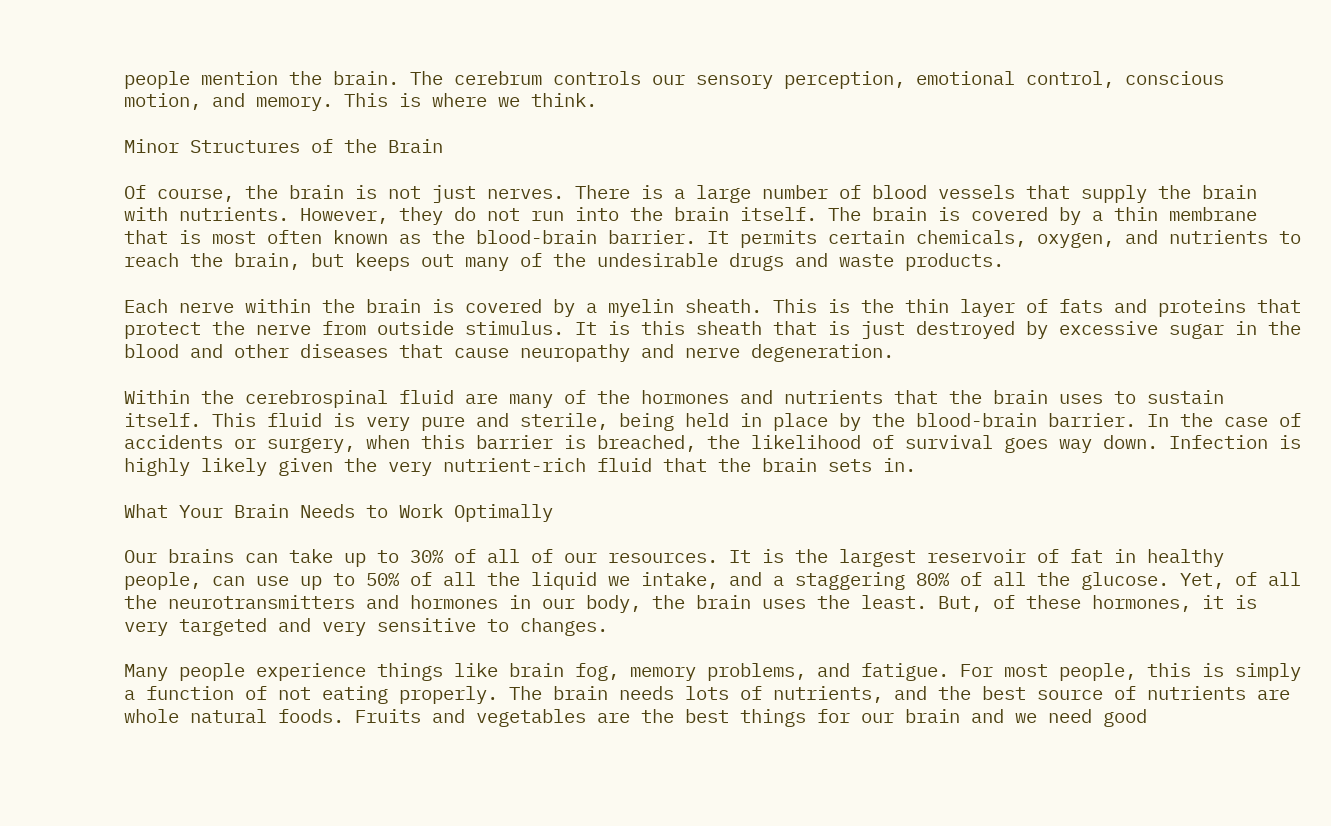people mention the brain. The cerebrum controls our sensory perception, emotional control, conscious motion, and memory. This is where we think.

Minor Structures of the Brain

Of course, the brain is not just nerves. There is a large number of blood vessels that supply the brain with nutrients. However, they do not run into the brain itself. The brain is covered by a thin membrane that is most often known as the blood-brain barrier. It permits certain chemicals, oxygen, and nutrients to reach the brain, but keeps out many of the undesirable drugs and waste products.

Each nerve within the brain is covered by a myelin sheath. This is the thin layer of fats and proteins that protect the nerve from outside stimulus. It is this sheath that is just destroyed by excessive sugar in the blood and other diseases that cause neuropathy and nerve degeneration.

Within the cerebrospinal fluid are many of the hormones and nutrients that the brain uses to sustain itself. This fluid is very pure and sterile, being held in place by the blood-brain barrier. In the case of accidents or surgery, when this barrier is breached, the likelihood of survival goes way down. Infection is highly likely given the very nutrient-rich fluid that the brain sets in.

What Your Brain Needs to Work Optimally

Our brains can take up to 30% of all of our resources. It is the largest reservoir of fat in healthy people, can use up to 50% of all the liquid we intake, and a staggering 80% of all the glucose. Yet, of all the neurotransmitters and hormones in our body, the brain uses the least. But, of these hormones, it is very targeted and very sensitive to changes.

Many people experience things like brain fog, memory problems, and fatigue. For most people, this is simply a function of not eating properly. The brain needs lots of nutrients, and the best source of nutrients are whole natural foods. Fruits and vegetables are the best things for our brain and we need good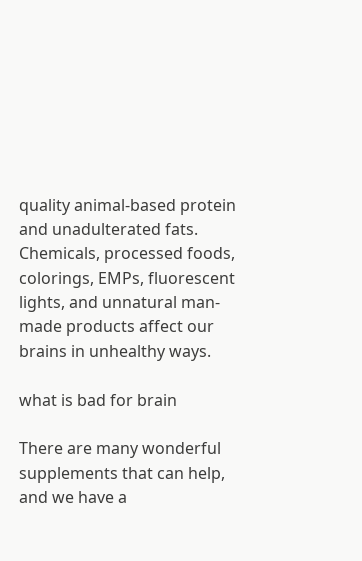quality animal-based protein and unadulterated fats. Chemicals, processed foods, colorings, EMPs, fluorescent lights, and unnatural man-made products affect our brains in unhealthy ways.

what is bad for brain

There are many wonderful supplements that can help, and we have a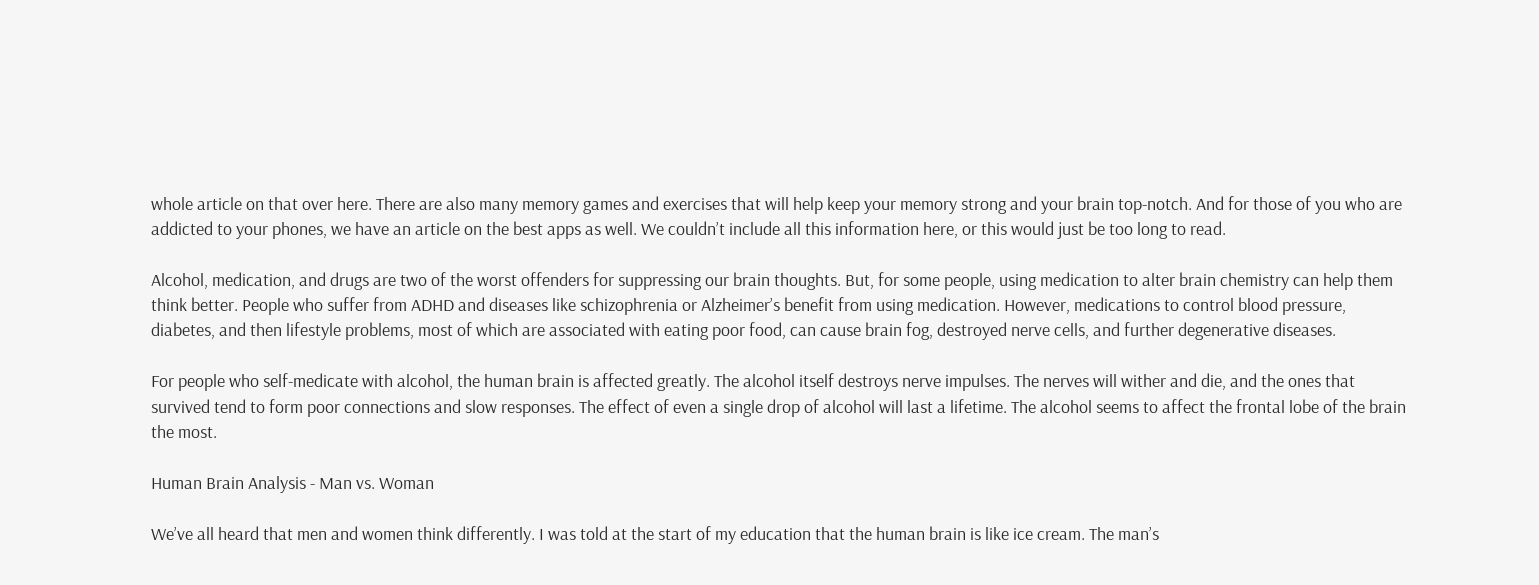whole article on that over here. There are also many memory games and exercises that will help keep your memory strong and your brain top-notch. And for those of you who are addicted to your phones, we have an article on the best apps as well. We couldn’t include all this information here, or this would just be too long to read.

Alcohol, medication, and drugs are two of the worst offenders for suppressing our brain thoughts. But, for some people, using medication to alter brain chemistry can help them think better. People who suffer from ADHD and diseases like schizophrenia or Alzheimer’s benefit from using medication. However, medications to control blood pressure, diabetes, and then lifestyle problems, most of which are associated with eating poor food, can cause brain fog, destroyed nerve cells, and further degenerative diseases.

For people who self-medicate with alcohol, the human brain is affected greatly. The alcohol itself destroys nerve impulses. The nerves will wither and die, and the ones that survived tend to form poor connections and slow responses. The effect of even a single drop of alcohol will last a lifetime. The alcohol seems to affect the frontal lobe of the brain the most.

Human Brain Analysis - Man vs. Woman

We’ve all heard that men and women think differently. I was told at the start of my education that the human brain is like ice cream. The man’s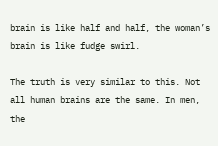brain is like half and half, the woman’s brain is like fudge swirl.

The truth is very similar to this. Not all human brains are the same. In men, the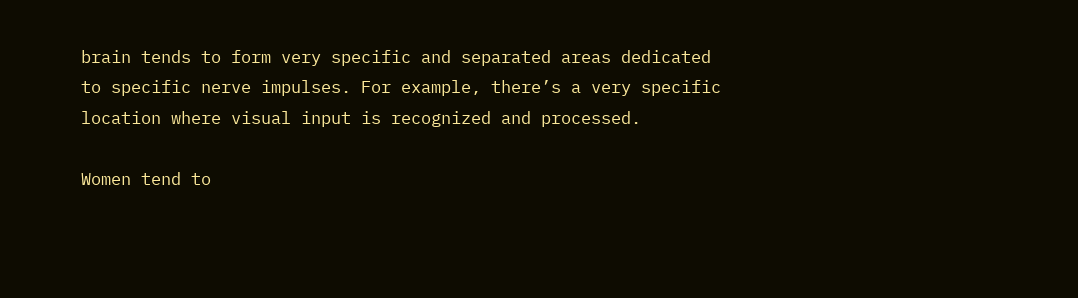brain tends to form very specific and separated areas dedicated to specific nerve impulses. For example, there’s a very specific location where visual input is recognized and processed.

Women tend to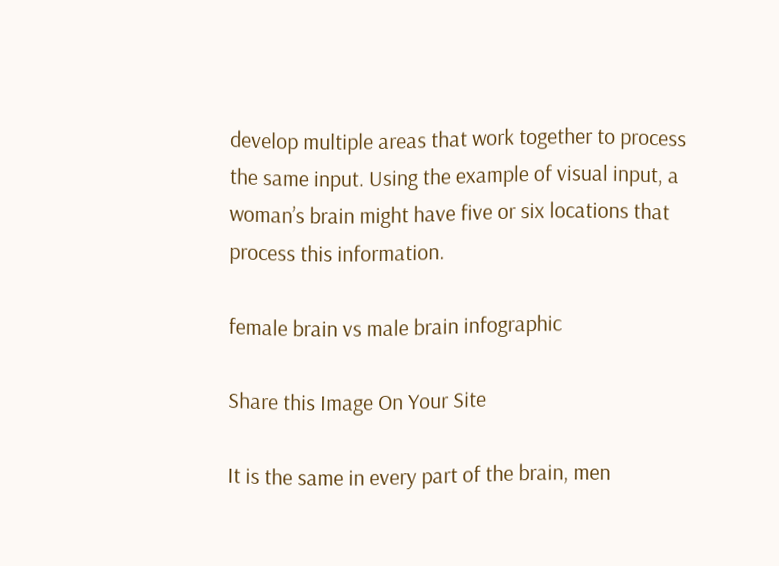develop multiple areas that work together to process the same input. Using the example of visual input, a woman’s brain might have five or six locations that process this information.

female brain vs male brain infographic

Share this Image On Your Site

It is the same in every part of the brain, men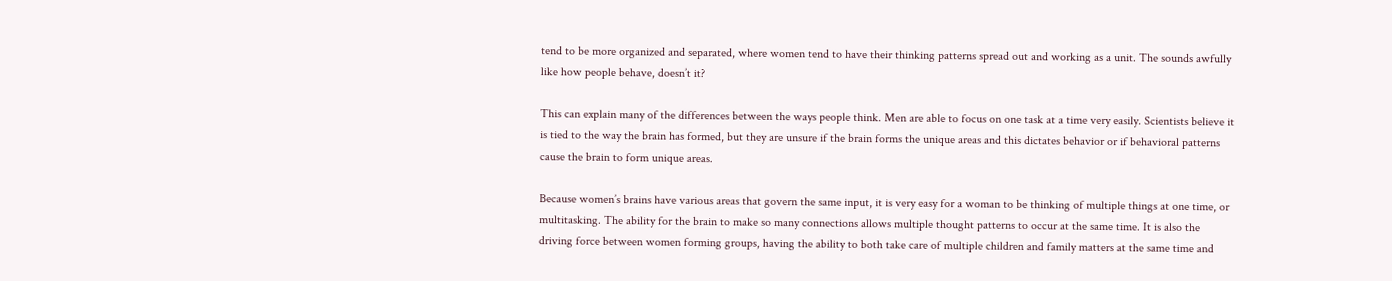tend to be more organized and separated, where women tend to have their thinking patterns spread out and working as a unit. The sounds awfully like how people behave, doesn’t it?

This can explain many of the differences between the ways people think. Men are able to focus on one task at a time very easily. Scientists believe it is tied to the way the brain has formed, but they are unsure if the brain forms the unique areas and this dictates behavior or if behavioral patterns cause the brain to form unique areas.

Because women’s brains have various areas that govern the same input, it is very easy for a woman to be thinking of multiple things at one time, or multitasking. The ability for the brain to make so many connections allows multiple thought patterns to occur at the same time. It is also the driving force between women forming groups, having the ability to both take care of multiple children and family matters at the same time and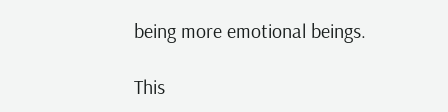being more emotional beings.

This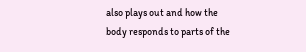also plays out and how the body responds to parts of the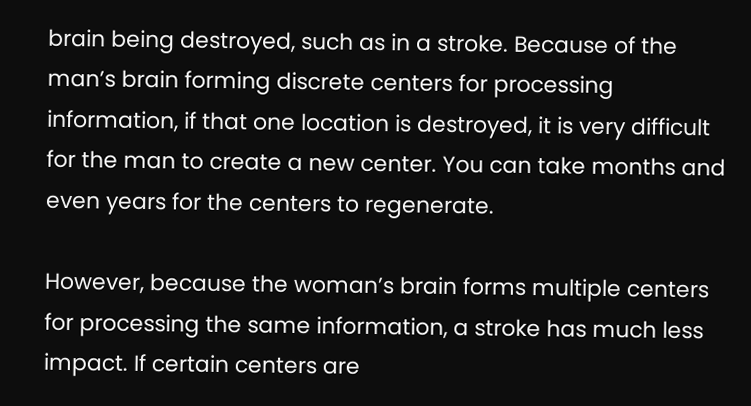brain being destroyed, such as in a stroke. Because of the man’s brain forming discrete centers for processing information, if that one location is destroyed, it is very difficult for the man to create a new center. You can take months and even years for the centers to regenerate.

However, because the woman’s brain forms multiple centers for processing the same information, a stroke has much less impact. If certain centers are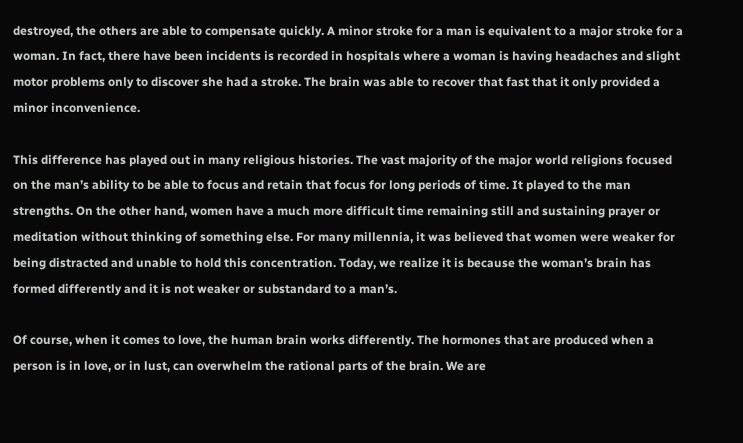destroyed, the others are able to compensate quickly. A minor stroke for a man is equivalent to a major stroke for a woman. In fact, there have been incidents is recorded in hospitals where a woman is having headaches and slight motor problems only to discover she had a stroke. The brain was able to recover that fast that it only provided a minor inconvenience.

This difference has played out in many religious histories. The vast majority of the major world religions focused on the man’s ability to be able to focus and retain that focus for long periods of time. It played to the man strengths. On the other hand, women have a much more difficult time remaining still and sustaining prayer or meditation without thinking of something else. For many millennia, it was believed that women were weaker for being distracted and unable to hold this concentration. Today, we realize it is because the woman’s brain has formed differently and it is not weaker or substandard to a man’s.

Of course, when it comes to love, the human brain works differently. The hormones that are produced when a person is in love, or in lust, can overwhelm the rational parts of the brain. We are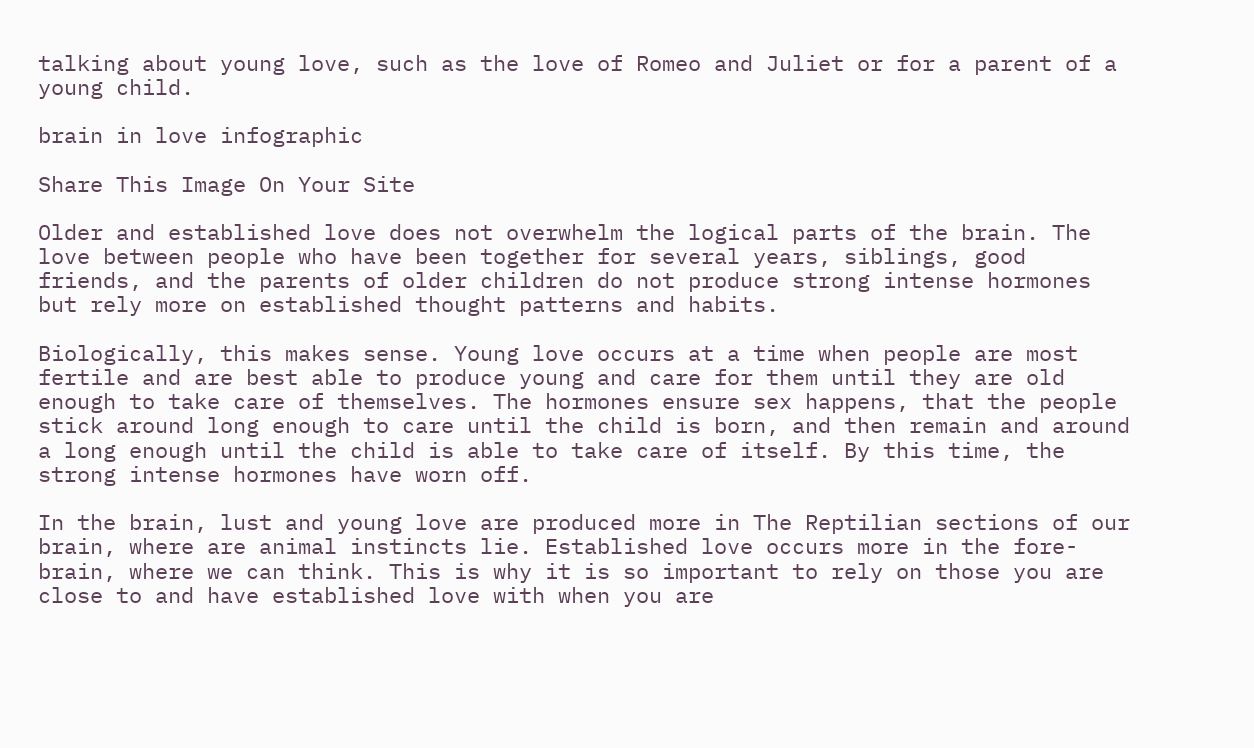talking about young love, such as the love of Romeo and Juliet or for a parent of a young child.

brain in love infographic

Share This Image On Your Site

Older and established love does not overwhelm the logical parts of the brain. The love between people who have been together for several years, siblings, good friends, and the parents of older children do not produce strong intense hormones but rely more on established thought patterns and habits.

Biologically, this makes sense. Young love occurs at a time when people are most fertile and are best able to produce young and care for them until they are old enough to take care of themselves. The hormones ensure sex happens, that the people stick around long enough to care until the child is born, and then remain and around a long enough until the child is able to take care of itself. By this time, the strong intense hormones have worn off.

In the brain, lust and young love are produced more in The Reptilian sections of our brain, where are animal instincts lie. Established love occurs more in the fore-brain, where we can think. This is why it is so important to rely on those you are close to and have established love with when you are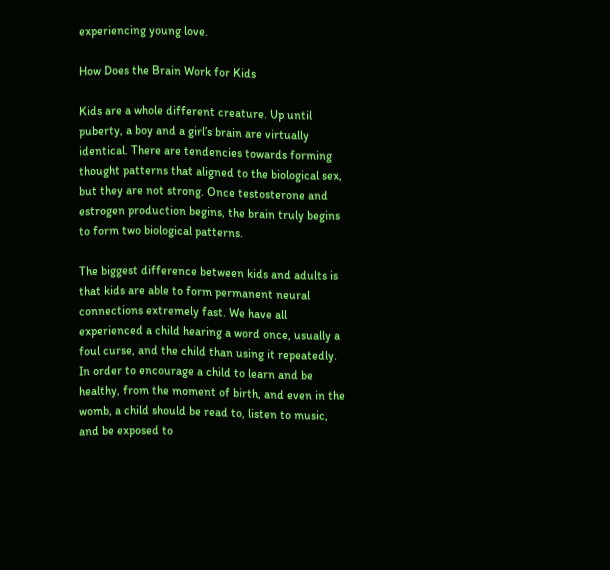experiencing young love.

How Does the Brain Work for Kids

Kids are a whole different creature. Up until puberty, a boy and a girl’s brain are virtually identical. There are tendencies towards forming thought patterns that aligned to the biological sex, but they are not strong. Once testosterone and estrogen production begins, the brain truly begins to form two biological patterns.

The biggest difference between kids and adults is that kids are able to form permanent neural connections extremely fast. We have all experienced a child hearing a word once, usually a foul curse, and the child than using it repeatedly. In order to encourage a child to learn and be healthy, from the moment of birth, and even in the womb, a child should be read to, listen to music, and be exposed to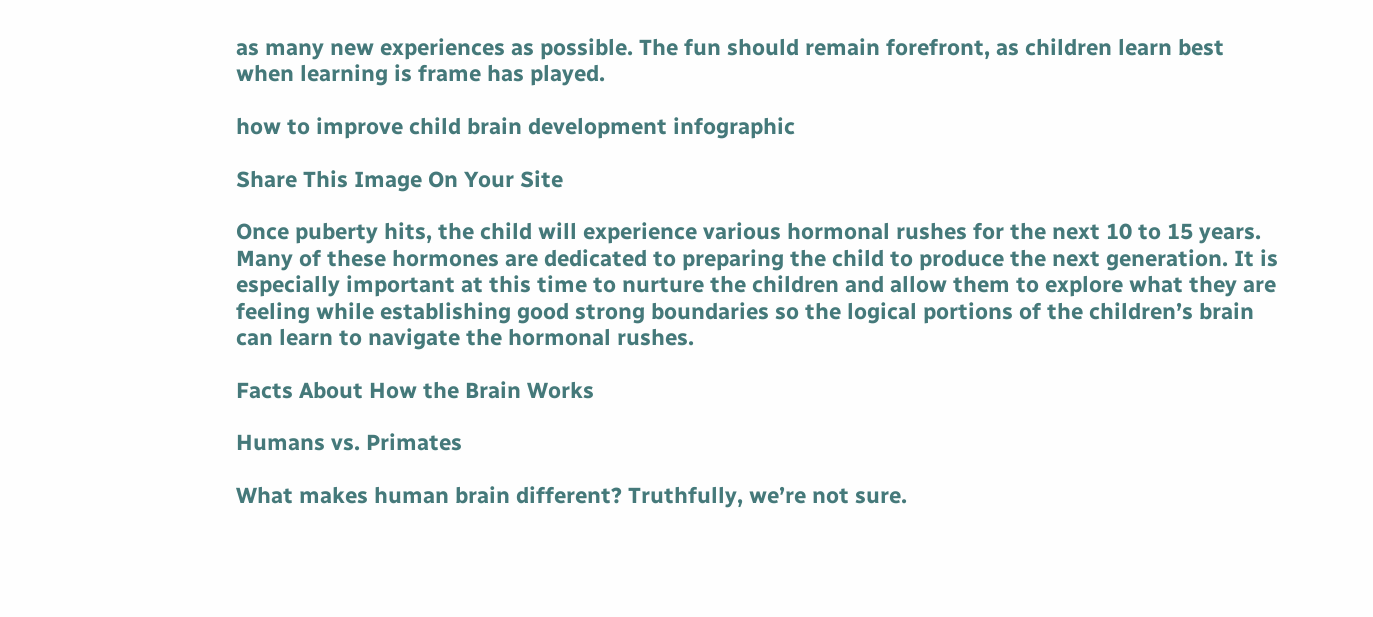as many new experiences as possible. The fun should remain forefront, as children learn best when learning is frame has played.

how to improve child brain development infographic

Share This Image On Your Site

Once puberty hits, the child will experience various hormonal rushes for the next 10 to 15 years. Many of these hormones are dedicated to preparing the child to produce the next generation. It is especially important at this time to nurture the children and allow them to explore what they are feeling while establishing good strong boundaries so the logical portions of the children’s brain can learn to navigate the hormonal rushes.

Facts About How the Brain Works

Humans vs. Primates

What makes human brain different? Truthfully, we’re not sure.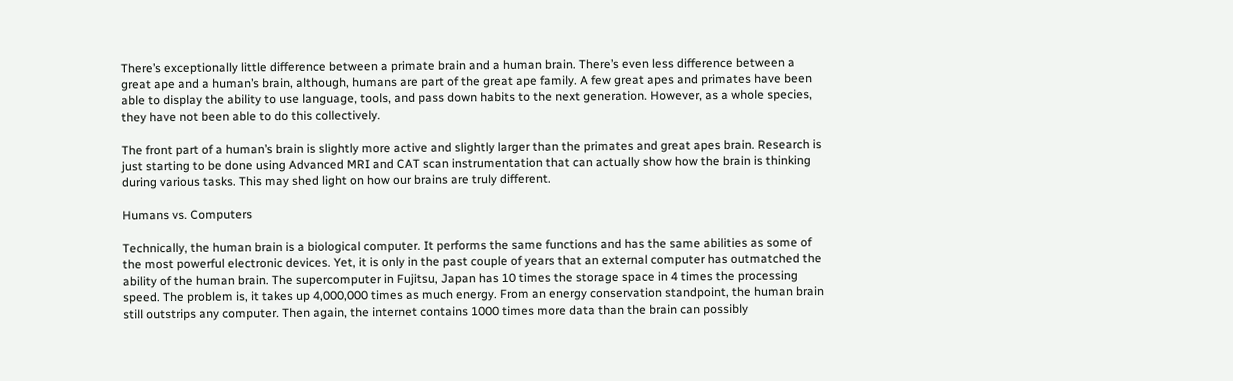There’s exceptionally little difference between a primate brain and a human brain. There’s even less difference between a great ape and a human’s brain, although, humans are part of the great ape family. A few great apes and primates have been able to display the ability to use language, tools, and pass down habits to the next generation. However, as a whole species, they have not been able to do this collectively.

The front part of a human’s brain is slightly more active and slightly larger than the primates and great apes brain. Research is just starting to be done using Advanced MRI and CAT scan instrumentation that can actually show how the brain is thinking during various tasks. This may shed light on how our brains are truly different.

Humans vs. Computers

Technically, the human brain is a biological computer. It performs the same functions and has the same abilities as some of the most powerful electronic devices. Yet, it is only in the past couple of years that an external computer has outmatched the ability of the human brain. The supercomputer in Fujitsu, Japan has 10 times the storage space in 4 times the processing speed. The problem is, it takes up 4,000,000 times as much energy. From an energy conservation standpoint, the human brain still outstrips any computer. Then again, the internet contains 1000 times more data than the brain can possibly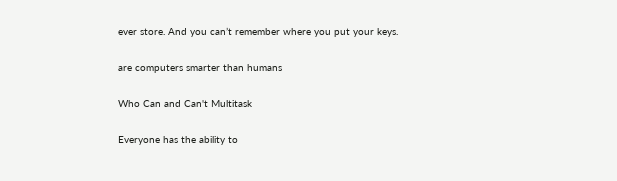ever store. And you can’t remember where you put your keys.

are computers smarter than humans

Who Can and Can't Multitask

Everyone has the ability to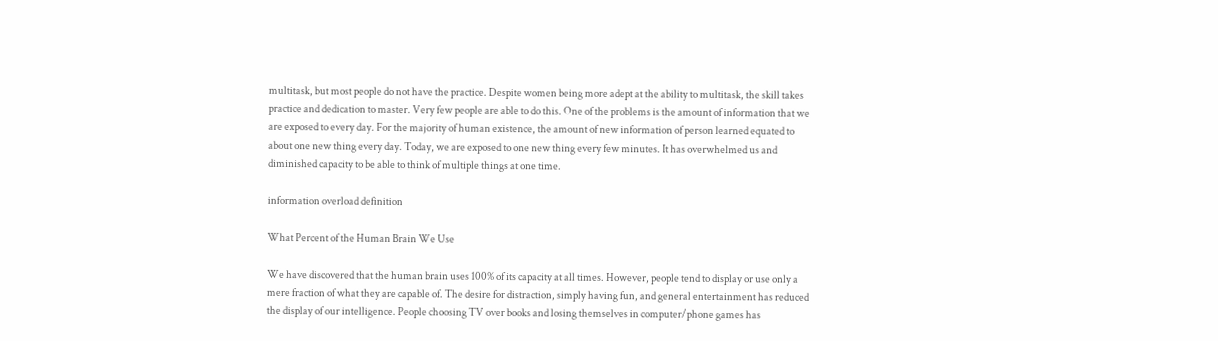multitask, but most people do not have the practice. Despite women being more adept at the ability to multitask, the skill takes practice and dedication to master. Very few people are able to do this. One of the problems is the amount of information that we are exposed to every day. For the majority of human existence, the amount of new information of person learned equated to about one new thing every day. Today, we are exposed to one new thing every few minutes. It has overwhelmed us and diminished capacity to be able to think of multiple things at one time.

information overload definition

What Percent of the Human Brain We Use

We have discovered that the human brain uses 100% of its capacity at all times. However, people tend to display or use only a mere fraction of what they are capable of. The desire for distraction, simply having fun, and general entertainment has reduced the display of our intelligence. People choosing TV over books and losing themselves in computer/phone games has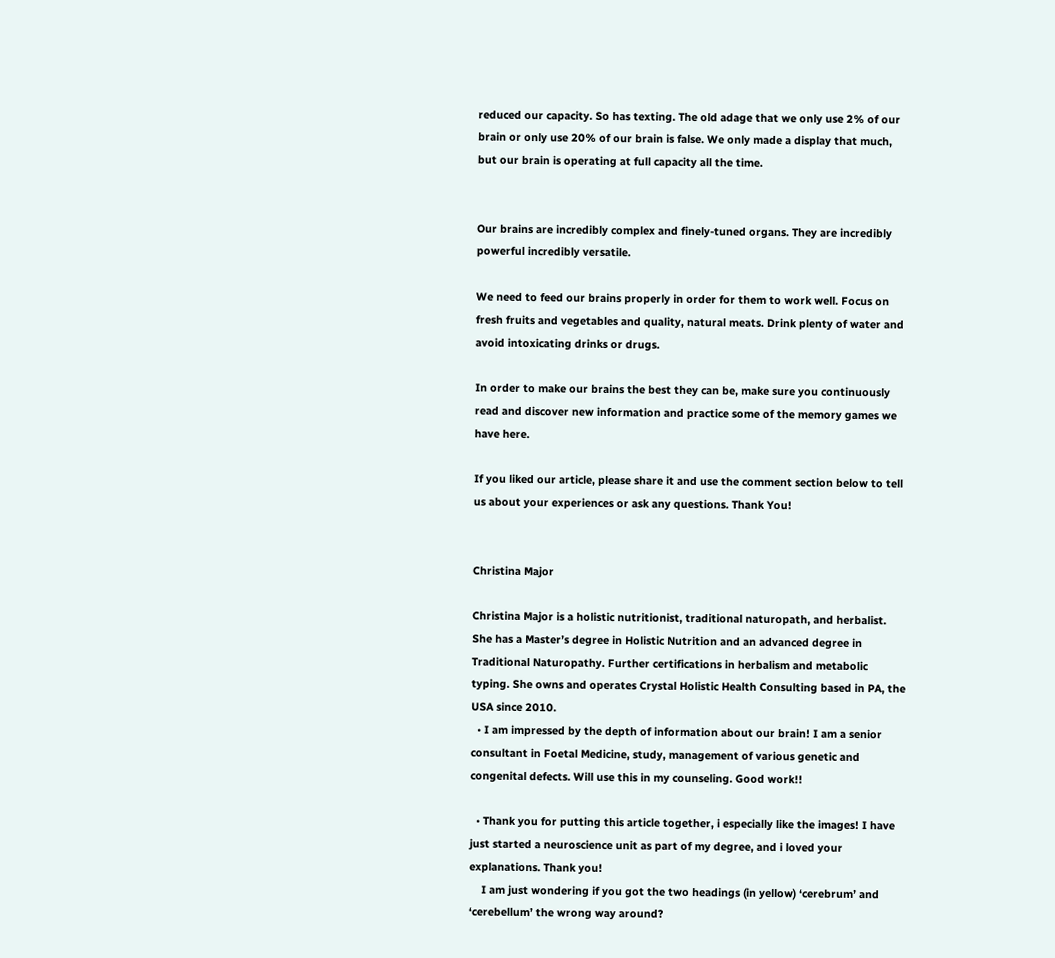reduced our capacity. So has texting. The old adage that we only use 2% of our brain or only use 20% of our brain is false. We only made a display that much, but our brain is operating at full capacity all the time.


Our brains are incredibly complex and finely-tuned organs. They are incredibly powerful incredibly versatile.

We need to feed our brains properly in order for them to work well. Focus on fresh fruits and vegetables and quality, natural meats. Drink plenty of water and avoid intoxicating drinks or drugs.

In order to make our brains the best they can be, make sure you continuously read and discover new information and practice some of the memory games we have here.

If you liked our article, please share it and use the comment section below to tell us about your experiences or ask any questions. Thank You!


Christina Major

Christina Major is a holistic nutritionist, traditional naturopath, and herbalist. She has a Master’s degree in Holistic Nutrition and an advanced degree in Traditional Naturopathy. Further certifications in herbalism and metabolic typing. She owns and operates Crystal Holistic Health Consulting based in PA, the USA since 2010.
  • I am impressed by the depth of information about our brain! I am a senior consultant in Foetal Medicine, study, management of various genetic and congenital defects. Will use this in my counseling. Good work!!

  • Thank you for putting this article together, i especially like the images! I have just started a neuroscience unit as part of my degree, and i loved your explanations. Thank you!
    I am just wondering if you got the two headings (in yellow) ‘cerebrum’ and ‘cerebellum’ the wrong way around?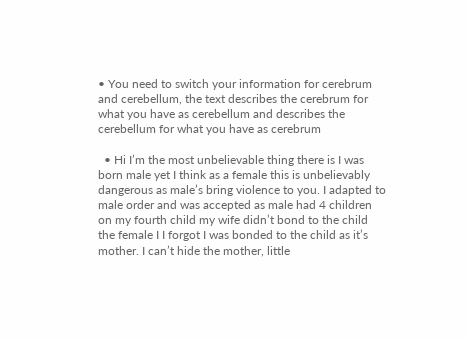• You need to switch your information for cerebrum and cerebellum, the text describes the cerebrum for what you have as cerebellum and describes the cerebellum for what you have as cerebrum

  • Hi I’m the most unbelievable thing there is I was born male yet I think as a female this is unbelievably dangerous as male’s bring violence to you. I adapted to male order and was accepted as male had 4 children on my fourth child my wife didn’t bond to the child the female I I forgot I was bonded to the child as it’s mother. I can’t hide the mother, little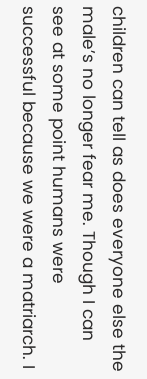children can tell as does everyone else the male’s no longer fear me. Though I can see at some point humans were successful because we were a matriarch. I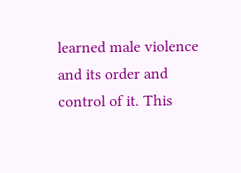learned male violence and its order and control of it. This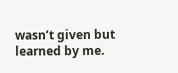wasn’t given but learned by me.